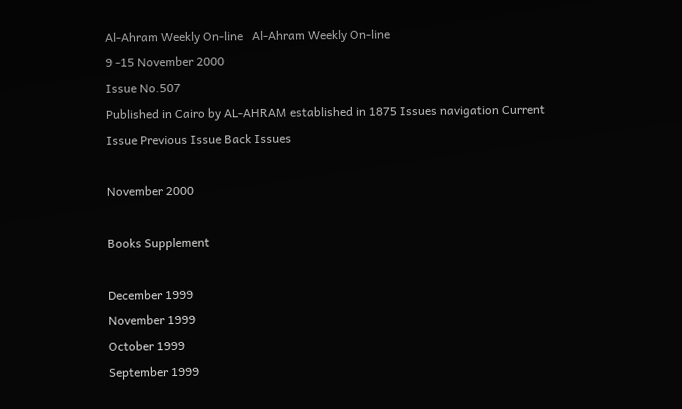Al-Ahram Weekly On-line   Al-Ahram Weekly On-line
9 -15 November 2000
Issue No.507
Published in Cairo by AL-AHRAM established in 1875 Issues navigation Current Issue Previous Issue Back Issues

November 2000

Books Supplement

December 1999
November 1999
October 1999
September 1999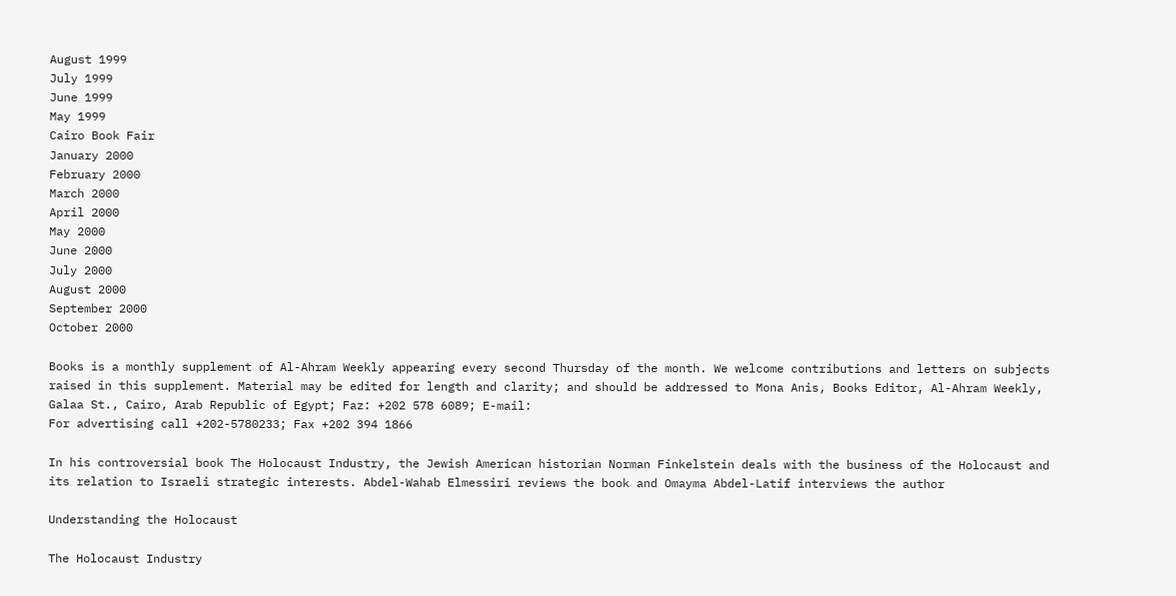August 1999
July 1999
June 1999
May 1999
Cairo Book Fair
January 2000
February 2000
March 2000
April 2000
May 2000
June 2000
July 2000
August 2000
September 2000
October 2000

Books is a monthly supplement of Al-Ahram Weekly appearing every second Thursday of the month. We welcome contributions and letters on subjects raised in this supplement. Material may be edited for length and clarity; and should be addressed to Mona Anis, Books Editor, Al-Ahram Weekly, Galaa St., Cairo, Arab Republic of Egypt; Faz: +202 578 6089; E-mail:
For advertising call +202-5780233; Fax +202 394 1866

In his controversial book The Holocaust Industry, the Jewish American historian Norman Finkelstein deals with the business of the Holocaust and its relation to Israeli strategic interests. Abdel-Wahab Elmessiri reviews the book and Omayma Abdel-Latif interviews the author

Understanding the Holocaust

The Holocaust Industry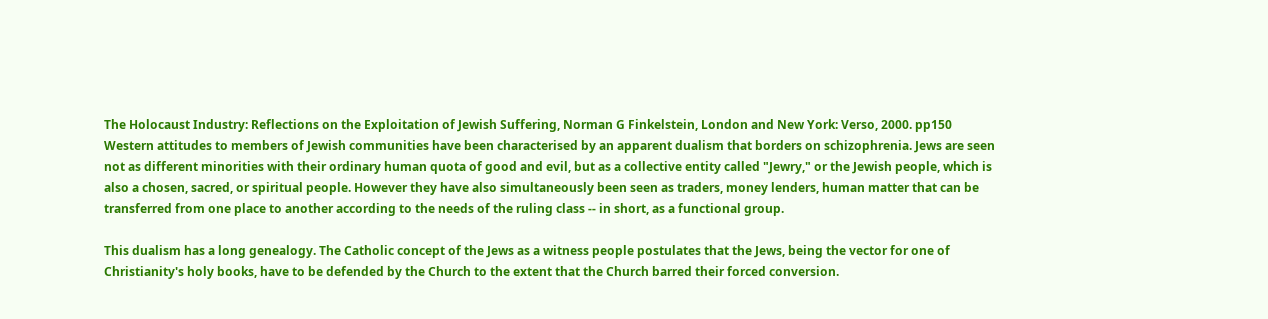The Holocaust Industry: Reflections on the Exploitation of Jewish Suffering, Norman G Finkelstein, London and New York: Verso, 2000. pp150
Western attitudes to members of Jewish communities have been characterised by an apparent dualism that borders on schizophrenia. Jews are seen not as different minorities with their ordinary human quota of good and evil, but as a collective entity called "Jewry," or the Jewish people, which is also a chosen, sacred, or spiritual people. However they have also simultaneously been seen as traders, money lenders, human matter that can be transferred from one place to another according to the needs of the ruling class -- in short, as a functional group.

This dualism has a long genealogy. The Catholic concept of the Jews as a witness people postulates that the Jews, being the vector for one of Christianity's holy books, have to be defended by the Church to the extent that the Church barred their forced conversion.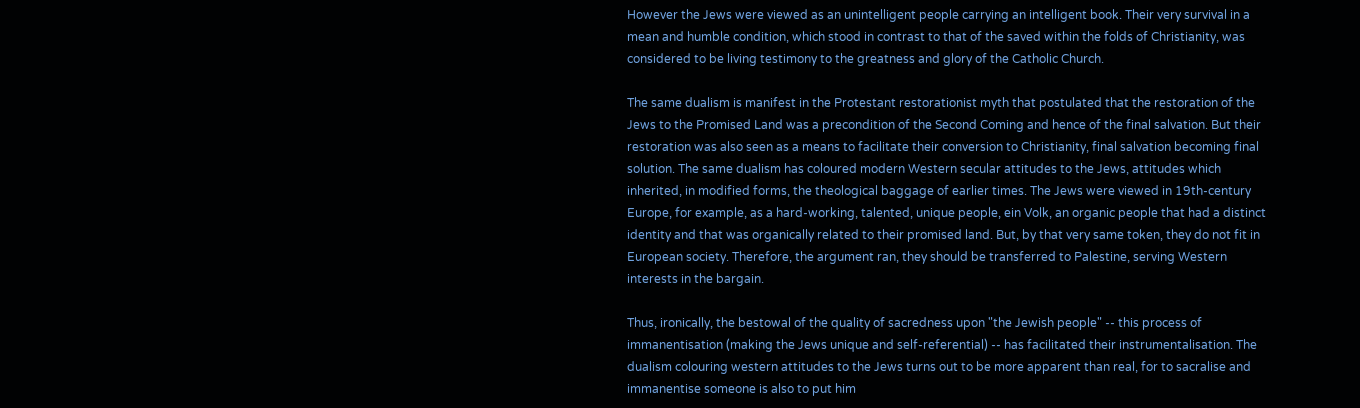However the Jews were viewed as an unintelligent people carrying an intelligent book. Their very survival in a mean and humble condition, which stood in contrast to that of the saved within the folds of Christianity, was considered to be living testimony to the greatness and glory of the Catholic Church.

The same dualism is manifest in the Protestant restorationist myth that postulated that the restoration of the Jews to the Promised Land was a precondition of the Second Coming and hence of the final salvation. But their restoration was also seen as a means to facilitate their conversion to Christianity, final salvation becoming final solution. The same dualism has coloured modern Western secular attitudes to the Jews, attitudes which inherited, in modified forms, the theological baggage of earlier times. The Jews were viewed in 19th-century Europe, for example, as a hard-working, talented, unique people, ein Volk, an organic people that had a distinct identity and that was organically related to their promised land. But, by that very same token, they do not fit in European society. Therefore, the argument ran, they should be transferred to Palestine, serving Western interests in the bargain.

Thus, ironically, the bestowal of the quality of sacredness upon "the Jewish people" -- this process of immanentisation (making the Jews unique and self-referential) -- has facilitated their instrumentalisation. The dualism colouring western attitudes to the Jews turns out to be more apparent than real, for to sacralise and immanentise someone is also to put him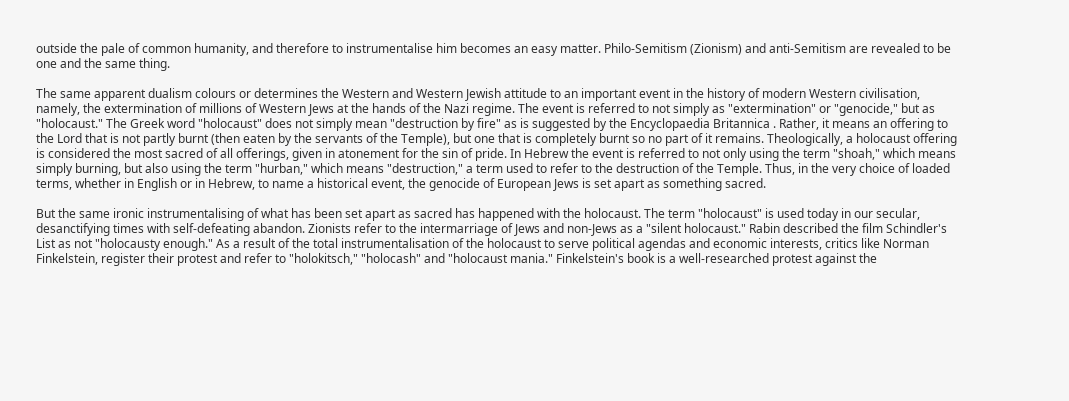outside the pale of common humanity, and therefore to instrumentalise him becomes an easy matter. Philo-Semitism (Zionism) and anti-Semitism are revealed to be one and the same thing.

The same apparent dualism colours or determines the Western and Western Jewish attitude to an important event in the history of modern Western civilisation, namely, the extermination of millions of Western Jews at the hands of the Nazi regime. The event is referred to not simply as "extermination" or "genocide," but as "holocaust." The Greek word "holocaust" does not simply mean "destruction by fire" as is suggested by the Encyclopaedia Britannica . Rather, it means an offering to the Lord that is not partly burnt (then eaten by the servants of the Temple), but one that is completely burnt so no part of it remains. Theologically, a holocaust offering is considered the most sacred of all offerings, given in atonement for the sin of pride. In Hebrew the event is referred to not only using the term "shoah," which means simply burning, but also using the term "hurban," which means "destruction," a term used to refer to the destruction of the Temple. Thus, in the very choice of loaded terms, whether in English or in Hebrew, to name a historical event, the genocide of European Jews is set apart as something sacred.

But the same ironic instrumentalising of what has been set apart as sacred has happened with the holocaust. The term "holocaust" is used today in our secular, desanctifying times with self-defeating abandon. Zionists refer to the intermarriage of Jews and non-Jews as a "silent holocaust." Rabin described the film Schindler's List as not "holocausty enough." As a result of the total instrumentalisation of the holocaust to serve political agendas and economic interests, critics like Norman Finkelstein, register their protest and refer to "holokitsch," "holocash" and "holocaust mania." Finkelstein's book is a well-researched protest against the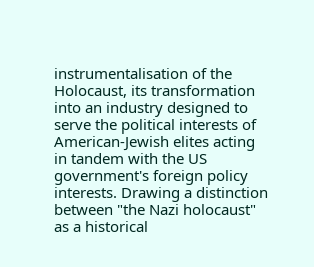instrumentalisation of the Holocaust, its transformation into an industry designed to serve the political interests of American-Jewish elites acting in tandem with the US government's foreign policy interests. Drawing a distinction between "the Nazi holocaust" as a historical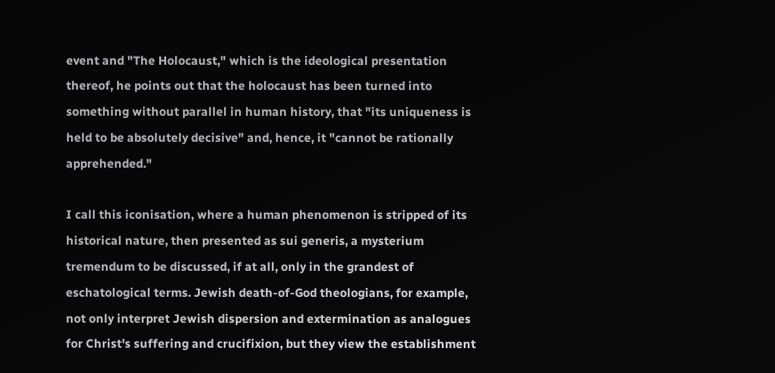event and "The Holocaust," which is the ideological presentation thereof, he points out that the holocaust has been turned into something without parallel in human history, that "its uniqueness is held to be absolutely decisive" and, hence, it "cannot be rationally apprehended."

I call this iconisation, where a human phenomenon is stripped of its historical nature, then presented as sui generis, a mysterium tremendum to be discussed, if at all, only in the grandest of eschatological terms. Jewish death-of-God theologians, for example, not only interpret Jewish dispersion and extermination as analogues for Christ's suffering and crucifixion, but they view the establishment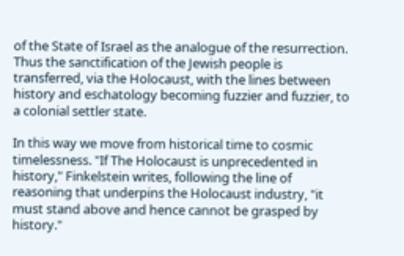of the State of Israel as the analogue of the resurrection. Thus the sanctification of the Jewish people is transferred, via the Holocaust, with the lines between history and eschatology becoming fuzzier and fuzzier, to a colonial settler state.

In this way we move from historical time to cosmic timelessness. "If The Holocaust is unprecedented in history," Finkelstein writes, following the line of reasoning that underpins the Holocaust industry, "it must stand above and hence cannot be grasped by history."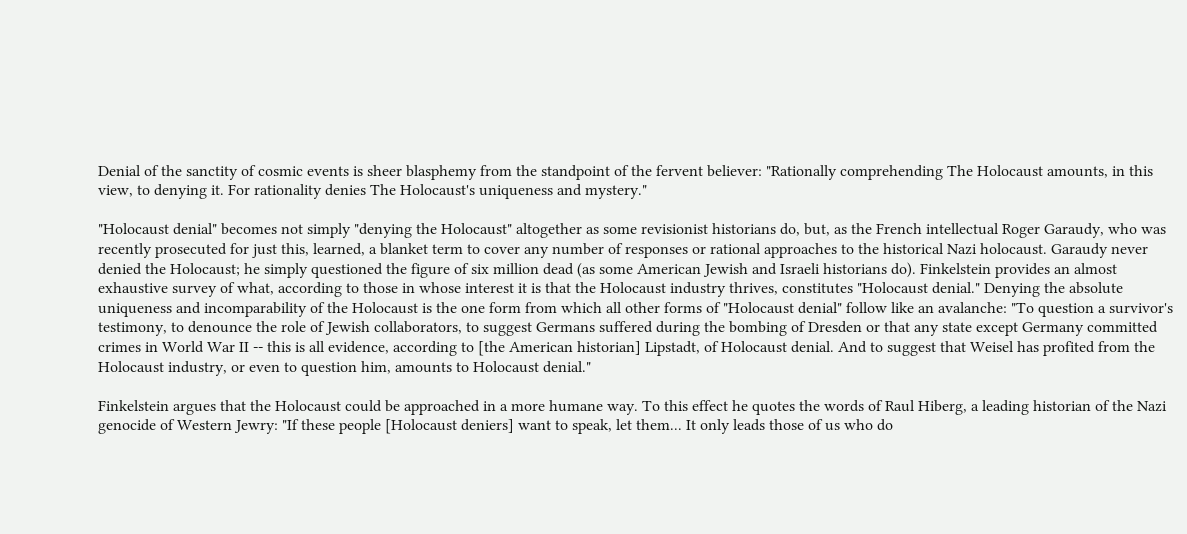Denial of the sanctity of cosmic events is sheer blasphemy from the standpoint of the fervent believer: "Rationally comprehending The Holocaust amounts, in this view, to denying it. For rationality denies The Holocaust's uniqueness and mystery."

"Holocaust denial" becomes not simply "denying the Holocaust" altogether as some revisionist historians do, but, as the French intellectual Roger Garaudy, who was recently prosecuted for just this, learned, a blanket term to cover any number of responses or rational approaches to the historical Nazi holocaust. Garaudy never denied the Holocaust; he simply questioned the figure of six million dead (as some American Jewish and Israeli historians do). Finkelstein provides an almost exhaustive survey of what, according to those in whose interest it is that the Holocaust industry thrives, constitutes "Holocaust denial." Denying the absolute uniqueness and incomparability of the Holocaust is the one form from which all other forms of "Holocaust denial" follow like an avalanche: "To question a survivor's testimony, to denounce the role of Jewish collaborators, to suggest Germans suffered during the bombing of Dresden or that any state except Germany committed crimes in World War II -- this is all evidence, according to [the American historian] Lipstadt, of Holocaust denial. And to suggest that Weisel has profited from the Holocaust industry, or even to question him, amounts to Holocaust denial."

Finkelstein argues that the Holocaust could be approached in a more humane way. To this effect he quotes the words of Raul Hiberg, a leading historian of the Nazi genocide of Western Jewry: "If these people [Holocaust deniers] want to speak, let them... It only leads those of us who do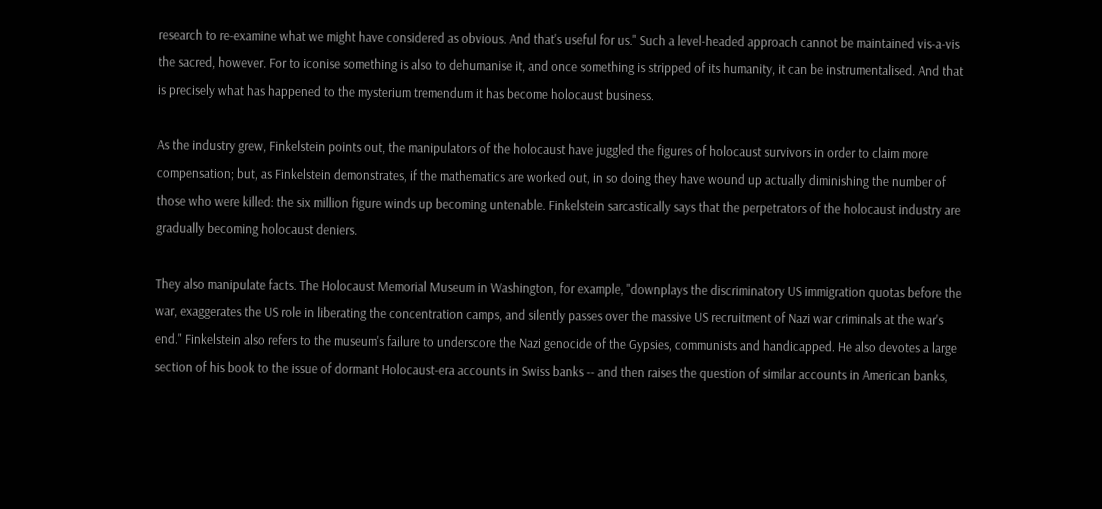research to re-examine what we might have considered as obvious. And that's useful for us." Such a level-headed approach cannot be maintained vis-a-vis the sacred, however. For to iconise something is also to dehumanise it, and once something is stripped of its humanity, it can be instrumentalised. And that is precisely what has happened to the mysterium tremendum it has become holocaust business.

As the industry grew, Finkelstein points out, the manipulators of the holocaust have juggled the figures of holocaust survivors in order to claim more compensation; but, as Finkelstein demonstrates, if the mathematics are worked out, in so doing they have wound up actually diminishing the number of those who were killed: the six million figure winds up becoming untenable. Finkelstein sarcastically says that the perpetrators of the holocaust industry are gradually becoming holocaust deniers.

They also manipulate facts. The Holocaust Memorial Museum in Washington, for example, "downplays the discriminatory US immigration quotas before the war, exaggerates the US role in liberating the concentration camps, and silently passes over the massive US recruitment of Nazi war criminals at the war's end." Finkelstein also refers to the museum's failure to underscore the Nazi genocide of the Gypsies, communists and handicapped. He also devotes a large section of his book to the issue of dormant Holocaust-era accounts in Swiss banks -- and then raises the question of similar accounts in American banks,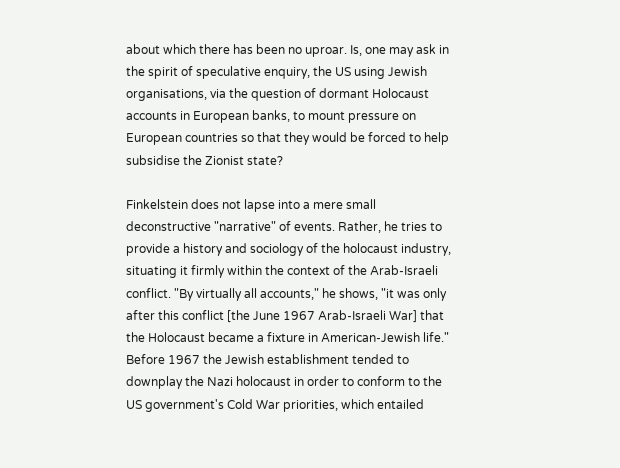about which there has been no uproar. Is, one may ask in the spirit of speculative enquiry, the US using Jewish organisations, via the question of dormant Holocaust accounts in European banks, to mount pressure on European countries so that they would be forced to help subsidise the Zionist state?

Finkelstein does not lapse into a mere small deconstructive "narrative" of events. Rather, he tries to provide a history and sociology of the holocaust industry, situating it firmly within the context of the Arab-Israeli conflict. "By virtually all accounts," he shows, "it was only after this conflict [the June 1967 Arab-Israeli War] that the Holocaust became a fixture in American-Jewish life." Before 1967 the Jewish establishment tended to downplay the Nazi holocaust in order to conform to the US government's Cold War priorities, which entailed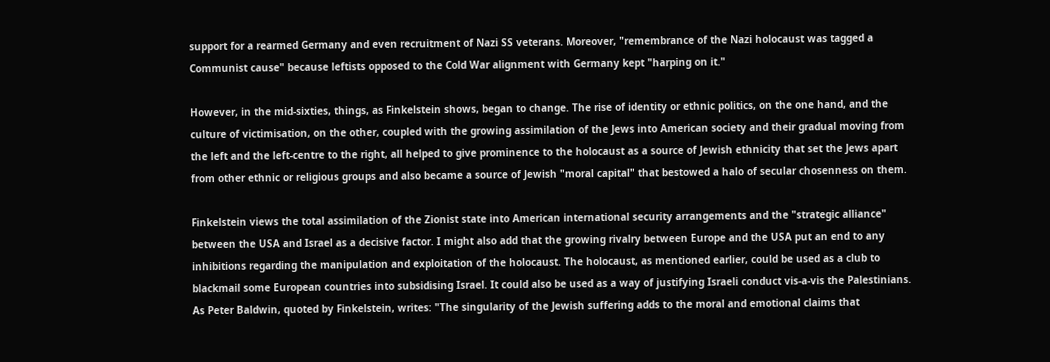support for a rearmed Germany and even recruitment of Nazi SS veterans. Moreover, "remembrance of the Nazi holocaust was tagged a Communist cause" because leftists opposed to the Cold War alignment with Germany kept "harping on it."

However, in the mid-sixties, things, as Finkelstein shows, began to change. The rise of identity or ethnic politics, on the one hand, and the culture of victimisation, on the other, coupled with the growing assimilation of the Jews into American society and their gradual moving from the left and the left-centre to the right, all helped to give prominence to the holocaust as a source of Jewish ethnicity that set the Jews apart from other ethnic or religious groups and also became a source of Jewish "moral capital" that bestowed a halo of secular chosenness on them.

Finkelstein views the total assimilation of the Zionist state into American international security arrangements and the "strategic alliance" between the USA and Israel as a decisive factor. I might also add that the growing rivalry between Europe and the USA put an end to any inhibitions regarding the manipulation and exploitation of the holocaust. The holocaust, as mentioned earlier, could be used as a club to blackmail some European countries into subsidising Israel. It could also be used as a way of justifying Israeli conduct vis-a-vis the Palestinians. As Peter Baldwin, quoted by Finkelstein, writes: "The singularity of the Jewish suffering adds to the moral and emotional claims that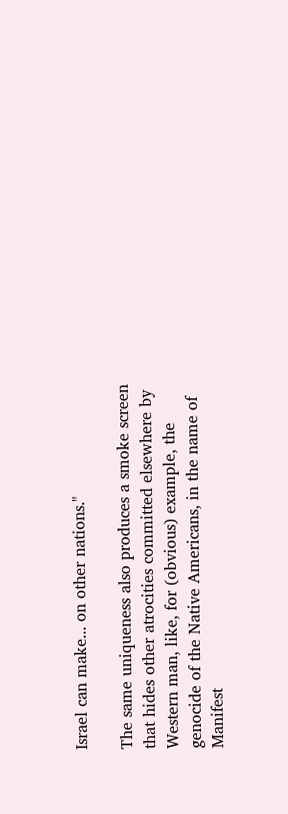Israel can make... on other nations."

The same uniqueness also produces a smoke screen that hides other atrocities committed elsewhere by Western man, like, for (obvious) example, the genocide of the Native Americans, in the name of Manifest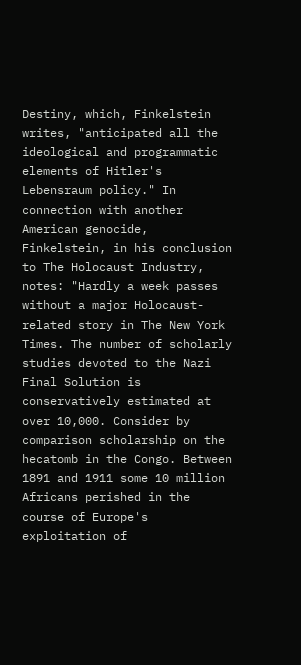Destiny, which, Finkelstein writes, "anticipated all the ideological and programmatic elements of Hitler's Lebensraum policy." In connection with another American genocide, Finkelstein, in his conclusion to The Holocaust Industry, notes: "Hardly a week passes without a major Holocaust-related story in The New York Times. The number of scholarly studies devoted to the Nazi Final Solution is conservatively estimated at over 10,000. Consider by comparison scholarship on the hecatomb in the Congo. Between 1891 and 1911 some 10 million Africans perished in the course of Europe's exploitation of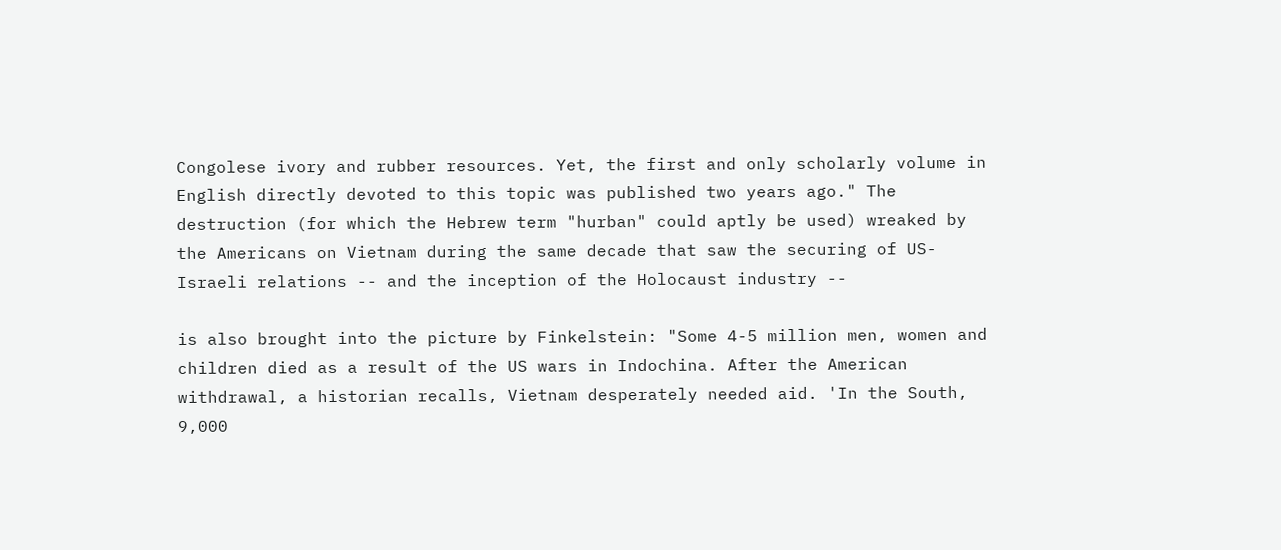Congolese ivory and rubber resources. Yet, the first and only scholarly volume in English directly devoted to this topic was published two years ago." The destruction (for which the Hebrew term "hurban" could aptly be used) wreaked by the Americans on Vietnam during the same decade that saw the securing of US-Israeli relations -- and the inception of the Holocaust industry --

is also brought into the picture by Finkelstein: "Some 4-5 million men, women and children died as a result of the US wars in Indochina. After the American withdrawal, a historian recalls, Vietnam desperately needed aid. 'In the South, 9,000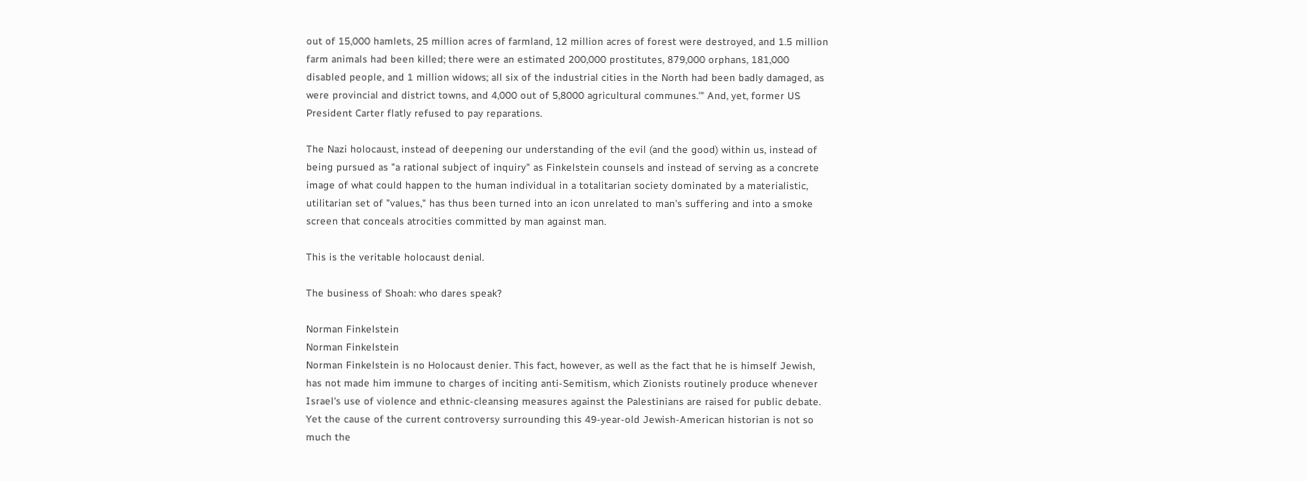out of 15,000 hamlets, 25 million acres of farmland, 12 million acres of forest were destroyed, and 1.5 million farm animals had been killed; there were an estimated 200,000 prostitutes, 879,000 orphans, 181,000 disabled people, and 1 million widows; all six of the industrial cities in the North had been badly damaged, as were provincial and district towns, and 4,000 out of 5,8000 agricultural communes.'" And, yet, former US President Carter flatly refused to pay reparations.

The Nazi holocaust, instead of deepening our understanding of the evil (and the good) within us, instead of being pursued as "a rational subject of inquiry" as Finkelstein counsels and instead of serving as a concrete image of what could happen to the human individual in a totalitarian society dominated by a materialistic, utilitarian set of "values," has thus been turned into an icon unrelated to man's suffering and into a smoke screen that conceals atrocities committed by man against man.

This is the veritable holocaust denial.

The business of Shoah: who dares speak?

Norman Finkelstein
Norman Finkelstein
Norman Finkelstein is no Holocaust denier. This fact, however, as well as the fact that he is himself Jewish, has not made him immune to charges of inciting anti-Semitism, which Zionists routinely produce whenever Israel's use of violence and ethnic-cleansing measures against the Palestinians are raised for public debate. Yet the cause of the current controversy surrounding this 49-year-old Jewish-American historian is not so much the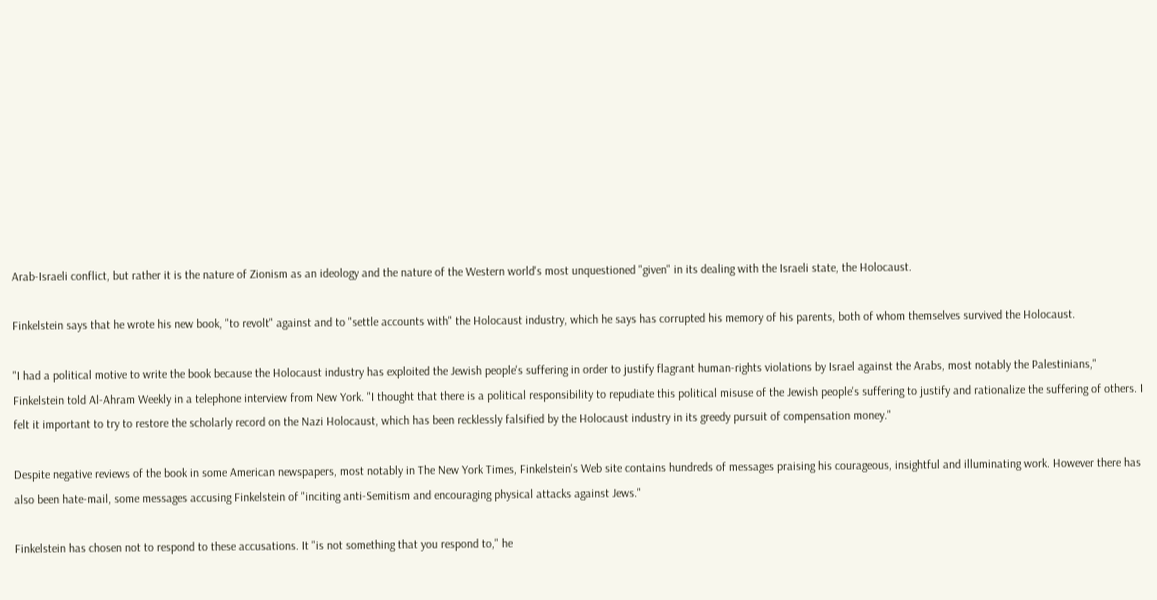Arab-Israeli conflict, but rather it is the nature of Zionism as an ideology and the nature of the Western world's most unquestioned "given" in its dealing with the Israeli state, the Holocaust.

Finkelstein says that he wrote his new book, "to revolt" against and to "settle accounts with" the Holocaust industry, which he says has corrupted his memory of his parents, both of whom themselves survived the Holocaust.

"I had a political motive to write the book because the Holocaust industry has exploited the Jewish people's suffering in order to justify flagrant human-rights violations by Israel against the Arabs, most notably the Palestinians," Finkelstein told Al-Ahram Weekly in a telephone interview from New York. "I thought that there is a political responsibility to repudiate this political misuse of the Jewish people's suffering to justify and rationalize the suffering of others. I felt it important to try to restore the scholarly record on the Nazi Holocaust, which has been recklessly falsified by the Holocaust industry in its greedy pursuit of compensation money."

Despite negative reviews of the book in some American newspapers, most notably in The New York Times, Finkelstein's Web site contains hundreds of messages praising his courageous, insightful and illuminating work. However there has also been hate-mail, some messages accusing Finkelstein of "inciting anti-Semitism and encouraging physical attacks against Jews."

Finkelstein has chosen not to respond to these accusations. It "is not something that you respond to," he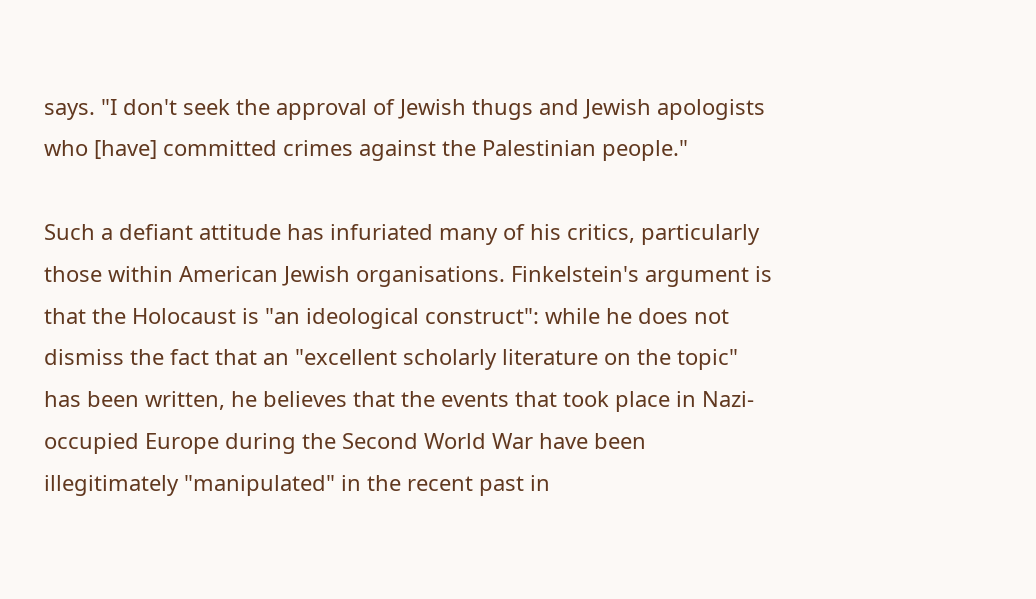says. "I don't seek the approval of Jewish thugs and Jewish apologists who [have] committed crimes against the Palestinian people."

Such a defiant attitude has infuriated many of his critics, particularly those within American Jewish organisations. Finkelstein's argument is that the Holocaust is "an ideological construct": while he does not dismiss the fact that an "excellent scholarly literature on the topic" has been written, he believes that the events that took place in Nazi-occupied Europe during the Second World War have been illegitimately "manipulated" in the recent past in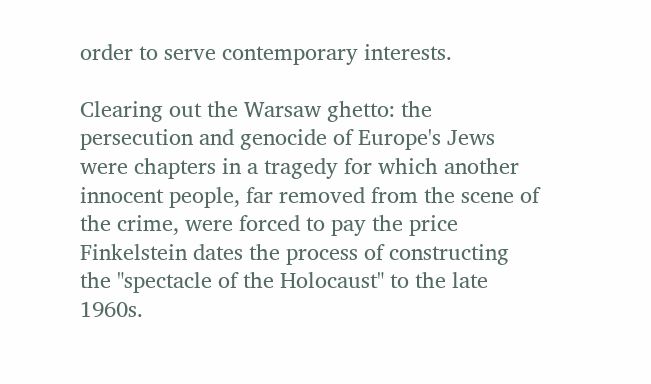order to serve contemporary interests.

Clearing out the Warsaw ghetto: the persecution and genocide of Europe's Jews were chapters in a tragedy for which another innocent people, far removed from the scene of the crime, were forced to pay the price
Finkelstein dates the process of constructing the "spectacle of the Holocaust" to the late 1960s.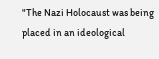"The Nazi Holocaust was being placed in an ideological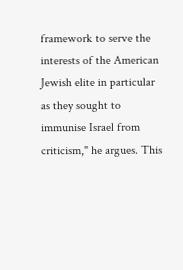framework to serve the interests of the American Jewish elite in particular as they sought to immunise Israel from criticism," he argues. This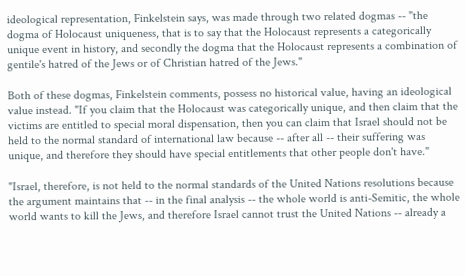ideological representation, Finkelstein says, was made through two related dogmas -- "the dogma of Holocaust uniqueness, that is to say that the Holocaust represents a categorically unique event in history, and secondly the dogma that the Holocaust represents a combination of gentile's hatred of the Jews or of Christian hatred of the Jews."

Both of these dogmas, Finkelstein comments, possess no historical value, having an ideological value instead. "If you claim that the Holocaust was categorically unique, and then claim that the victims are entitled to special moral dispensation, then you can claim that Israel should not be held to the normal standard of international law because -- after all -- their suffering was unique, and therefore they should have special entitlements that other people don't have."

"Israel, therefore, is not held to the normal standards of the United Nations resolutions because the argument maintains that -- in the final analysis -- the whole world is anti-Semitic, the whole world wants to kill the Jews, and therefore Israel cannot trust the United Nations -- already a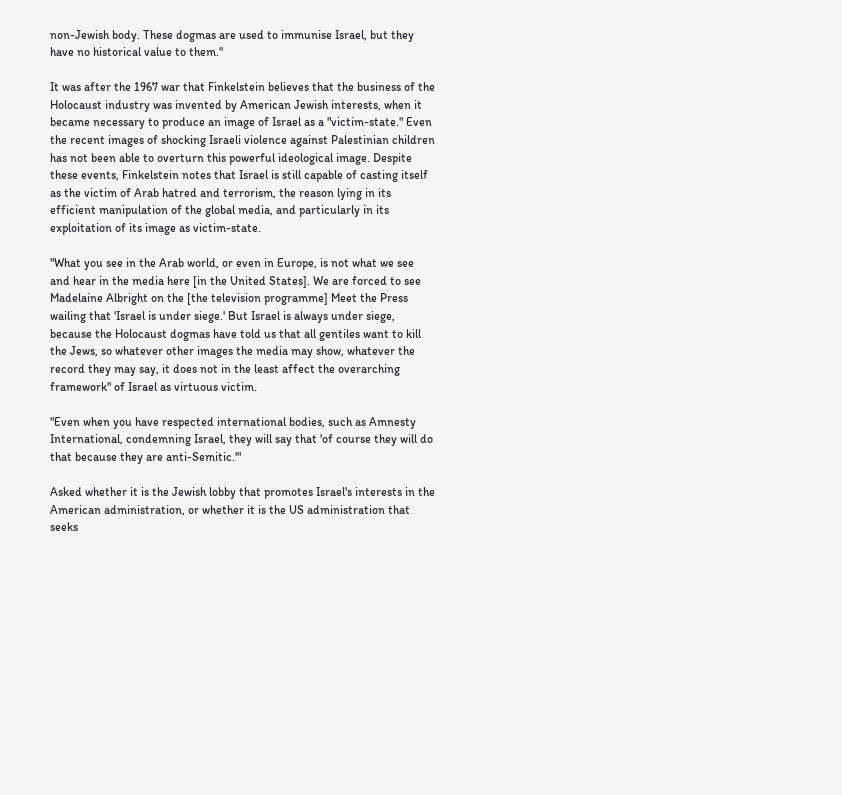non-Jewish body. These dogmas are used to immunise Israel, but they have no historical value to them."

It was after the 1967 war that Finkelstein believes that the business of the Holocaust industry was invented by American Jewish interests, when it became necessary to produce an image of Israel as a "victim-state." Even the recent images of shocking Israeli violence against Palestinian children has not been able to overturn this powerful ideological image. Despite these events, Finkelstein notes that Israel is still capable of casting itself as the victim of Arab hatred and terrorism, the reason lying in its efficient manipulation of the global media, and particularly in its exploitation of its image as victim-state.

"What you see in the Arab world, or even in Europe, is not what we see and hear in the media here [in the United States]. We are forced to see Madelaine Albright on the [the television programme] Meet the Press wailing that 'Israel is under siege.' But Israel is always under siege, because the Holocaust dogmas have told us that all gentiles want to kill the Jews, so whatever other images the media may show, whatever the record they may say, it does not in the least affect the overarching framework" of Israel as virtuous victim.

"Even when you have respected international bodies, such as Amnesty International, condemning Israel, they will say that 'of course they will do that because they are anti-Semitic.'"

Asked whether it is the Jewish lobby that promotes Israel's interests in the American administration, or whether it is the US administration that seeks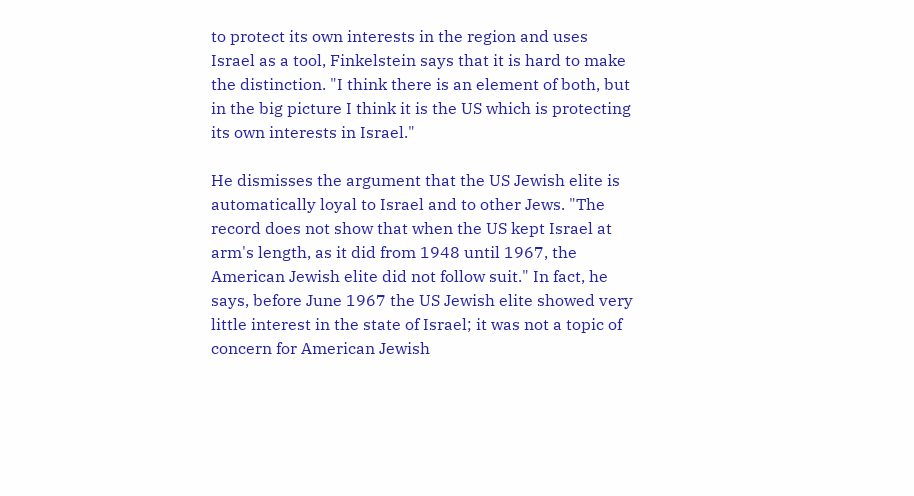to protect its own interests in the region and uses Israel as a tool, Finkelstein says that it is hard to make the distinction. "I think there is an element of both, but in the big picture I think it is the US which is protecting its own interests in Israel."

He dismisses the argument that the US Jewish elite is automatically loyal to Israel and to other Jews. "The record does not show that when the US kept Israel at arm's length, as it did from 1948 until 1967, the American Jewish elite did not follow suit." In fact, he says, before June 1967 the US Jewish elite showed very little interest in the state of Israel; it was not a topic of concern for American Jewish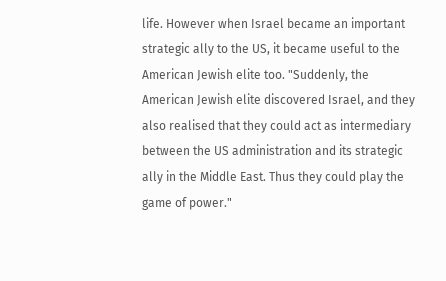life. However when Israel became an important strategic ally to the US, it became useful to the American Jewish elite too. "Suddenly, the American Jewish elite discovered Israel, and they also realised that they could act as intermediary between the US administration and its strategic ally in the Middle East. Thus they could play the game of power."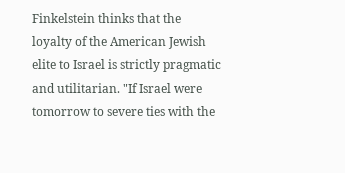Finkelstein thinks that the loyalty of the American Jewish elite to Israel is strictly pragmatic and utilitarian. "If Israel were tomorrow to severe ties with the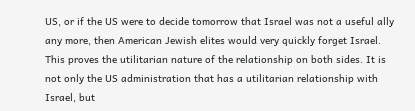US, or if the US were to decide tomorrow that Israel was not a useful ally any more, then American Jewish elites would very quickly forget Israel. This proves the utilitarian nature of the relationship on both sides. It is not only the US administration that has a utilitarian relationship with Israel, but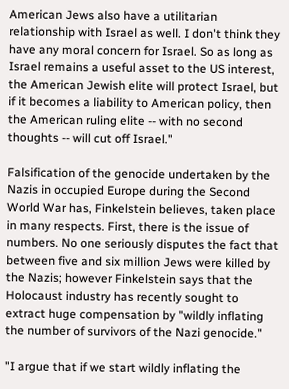American Jews also have a utilitarian relationship with Israel as well. I don't think they have any moral concern for Israel. So as long as Israel remains a useful asset to the US interest, the American Jewish elite will protect Israel, but if it becomes a liability to American policy, then the American ruling elite -- with no second thoughts -- will cut off Israel."

Falsification of the genocide undertaken by the Nazis in occupied Europe during the Second World War has, Finkelstein believes, taken place in many respects. First, there is the issue of numbers. No one seriously disputes the fact that between five and six million Jews were killed by the Nazis; however Finkelstein says that the Holocaust industry has recently sought to extract huge compensation by "wildly inflating the number of survivors of the Nazi genocide."

"I argue that if we start wildly inflating the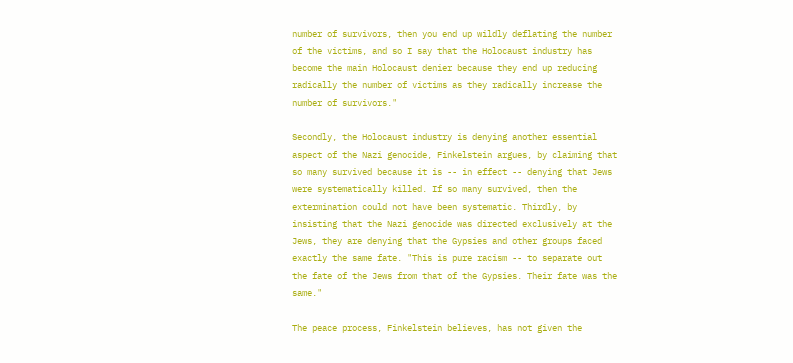number of survivors, then you end up wildly deflating the number of the victims, and so I say that the Holocaust industry has become the main Holocaust denier because they end up reducing radically the number of victims as they radically increase the number of survivors."

Secondly, the Holocaust industry is denying another essential aspect of the Nazi genocide, Finkelstein argues, by claiming that so many survived because it is -- in effect -- denying that Jews were systematically killed. If so many survived, then the extermination could not have been systematic. Thirdly, by insisting that the Nazi genocide was directed exclusively at the Jews, they are denying that the Gypsies and other groups faced exactly the same fate. "This is pure racism -- to separate out the fate of the Jews from that of the Gypsies. Their fate was the same."

The peace process, Finkelstein believes, has not given the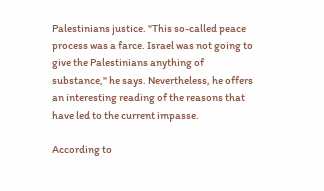Palestinians justice. "This so-called peace process was a farce. Israel was not going to give the Palestinians anything of substance," he says. Nevertheless, he offers an interesting reading of the reasons that have led to the current impasse.

According to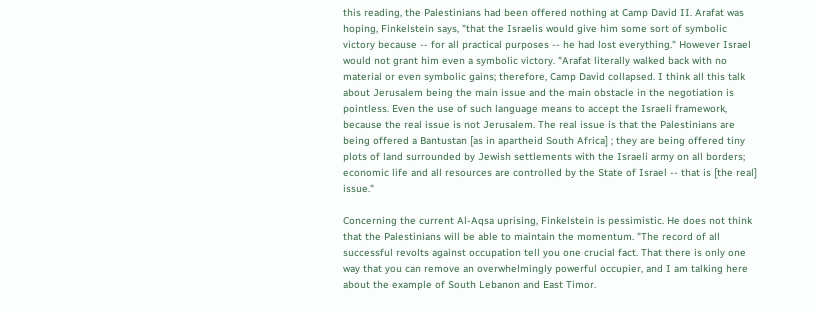this reading, the Palestinians had been offered nothing at Camp David II. Arafat was hoping, Finkelstein says, "that the Israelis would give him some sort of symbolic victory because -- for all practical purposes -- he had lost everything." However Israel would not grant him even a symbolic victory. "Arafat literally walked back with no material or even symbolic gains; therefore, Camp David collapsed. I think all this talk about Jerusalem being the main issue and the main obstacle in the negotiation is pointless. Even the use of such language means to accept the Israeli framework, because the real issue is not Jerusalem. The real issue is that the Palestinians are being offered a Bantustan [as in apartheid South Africa] ; they are being offered tiny plots of land surrounded by Jewish settlements with the Israeli army on all borders; economic life and all resources are controlled by the State of Israel -- that is [the real] issue."

Concerning the current Al-Aqsa uprising, Finkelstein is pessimistic. He does not think that the Palestinians will be able to maintain the momentum. "The record of all successful revolts against occupation tell you one crucial fact. That there is only one way that you can remove an overwhelmingly powerful occupier, and I am talking here about the example of South Lebanon and East Timor.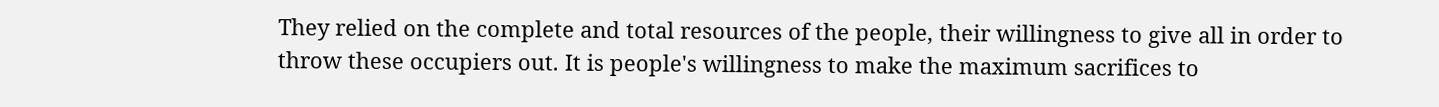They relied on the complete and total resources of the people, their willingness to give all in order to throw these occupiers out. It is people's willingness to make the maximum sacrifices to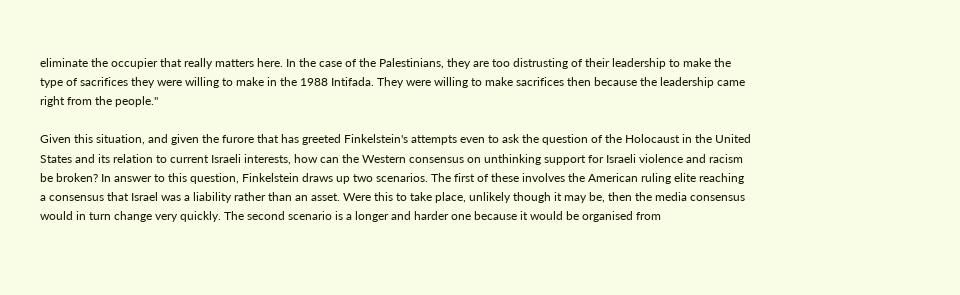eliminate the occupier that really matters here. In the case of the Palestinians, they are too distrusting of their leadership to make the type of sacrifices they were willing to make in the 1988 Intifada. They were willing to make sacrifices then because the leadership came right from the people."

Given this situation, and given the furore that has greeted Finkelstein's attempts even to ask the question of the Holocaust in the United States and its relation to current Israeli interests, how can the Western consensus on unthinking support for Israeli violence and racism be broken? In answer to this question, Finkelstein draws up two scenarios. The first of these involves the American ruling elite reaching a consensus that Israel was a liability rather than an asset. Were this to take place, unlikely though it may be, then the media consensus would in turn change very quickly. The second scenario is a longer and harder one because it would be organised from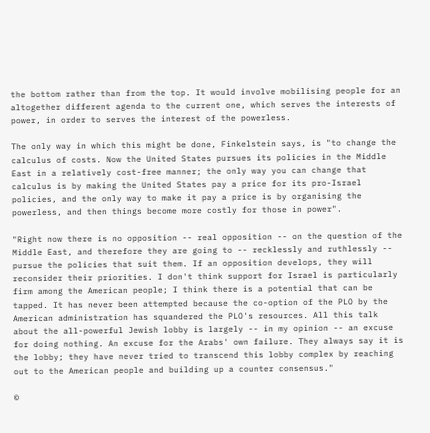the bottom rather than from the top. It would involve mobilising people for an altogether different agenda to the current one, which serves the interests of power, in order to serves the interest of the powerless.

The only way in which this might be done, Finkelstein says, is "to change the calculus of costs. Now the United States pursues its policies in the Middle East in a relatively cost-free manner; the only way you can change that calculus is by making the United States pay a price for its pro-Israel policies, and the only way to make it pay a price is by organising the powerless, and then things become more costly for those in power".

"Right now there is no opposition -- real opposition -- on the question of the Middle East, and therefore they are going to -- recklessly and ruthlessly -- pursue the policies that suit them. If an opposition develops, they will reconsider their priorities. I don't think support for Israel is particularly firm among the American people; I think there is a potential that can be tapped. It has never been attempted because the co-option of the PLO by the American administration has squandered the PLO's resources. All this talk about the all-powerful Jewish lobby is largely -- in my opinion -- an excuse for doing nothing. An excuse for the Arabs' own failure. They always say it is the lobby; they have never tried to transcend this lobby complex by reaching out to the American people and building up a counter consensus."

©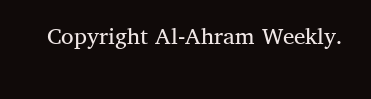Copyright Al-Ahram Weekly.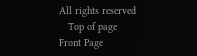All rights reserved
   Top of page
Front Page